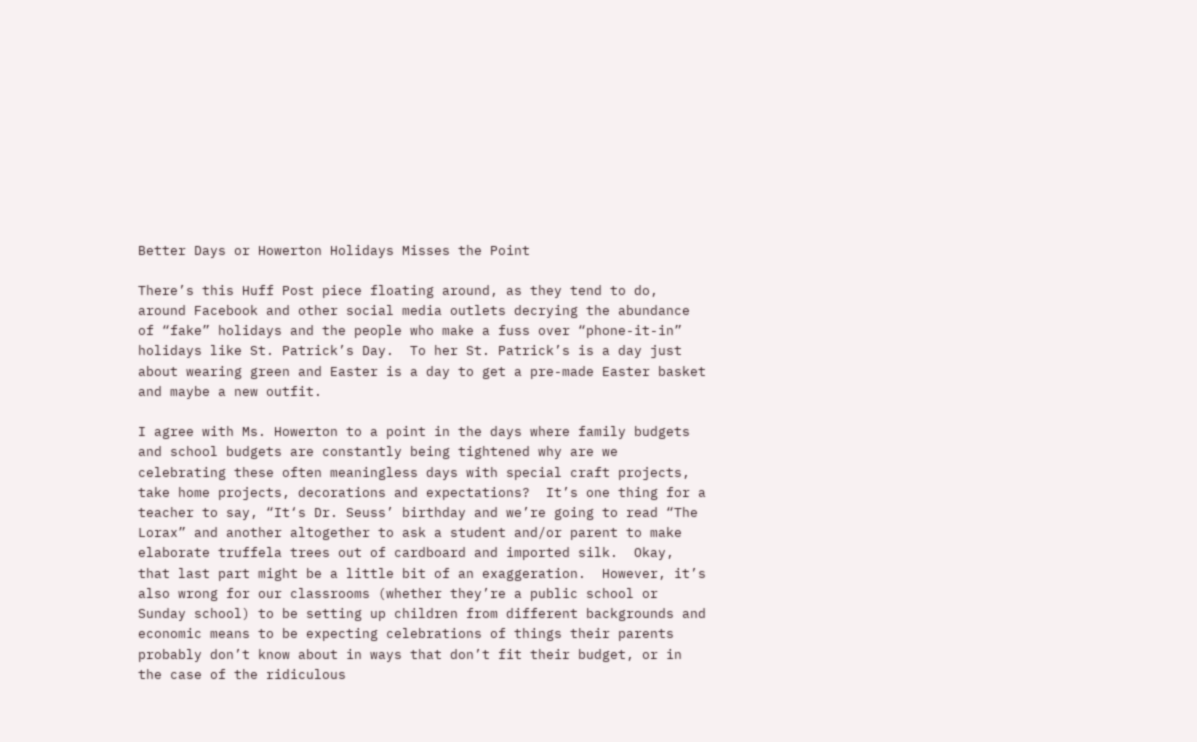Better Days or Howerton Holidays Misses the Point

There’s this Huff Post piece floating around, as they tend to do, around Facebook and other social media outlets decrying the abundance of “fake” holidays and the people who make a fuss over “phone-it-in” holidays like St. Patrick’s Day.  To her St. Patrick’s is a day just about wearing green and Easter is a day to get a pre-made Easter basket and maybe a new outfit.

I agree with Ms. Howerton to a point in the days where family budgets and school budgets are constantly being tightened why are we celebrating these often meaningless days with special craft projects, take home projects, decorations and expectations?  It’s one thing for a teacher to say, “It‘s Dr. Seuss’ birthday and we’re going to read “The Lorax” and another altogether to ask a student and/or parent to make elaborate truffela trees out of cardboard and imported silk.  Okay, that last part might be a little bit of an exaggeration.  However, it’s also wrong for our classrooms (whether they’re a public school or Sunday school) to be setting up children from different backgrounds and economic means to be expecting celebrations of things their parents probably don’t know about in ways that don’t fit their budget, or in the case of the ridiculous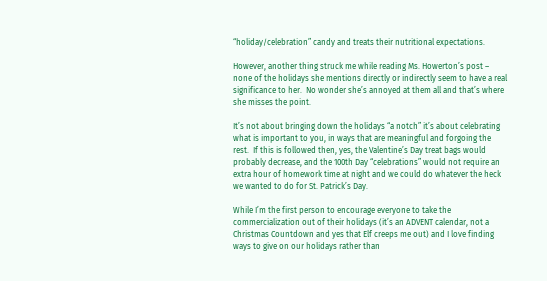“holiday/celebration” candy and treats their nutritional expectations.

However, another thing struck me while reading Ms. Howerton’s post – none of the holidays she mentions directly or indirectly seem to have a real significance to her.  No wonder she’s annoyed at them all and that’s where she misses the point.

It’s not about bringing down the holidays “a notch” it’s about celebrating what is important to you, in ways that are meaningful and forgoing the rest.  If this is followed then, yes, the Valentine’s Day treat bags would probably decrease, and the 100th Day “celebrations” would not require an extra hour of homework time at night and we could do whatever the heck we wanted to do for St. Patrick’s Day.

While I’m the first person to encourage everyone to take the commercialization out of their holidays (it’s an ADVENT calendar, not a Christmas Countdown and yes that Elf creeps me out) and I love finding ways to give on our holidays rather than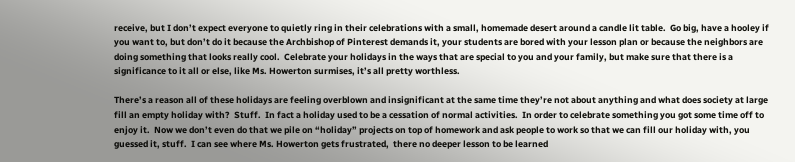receive, but I don’t expect everyone to quietly ring in their celebrations with a small, homemade desert around a candle lit table.  Go big, have a hooley if you want to, but don’t do it because the Archbishop of Pinterest demands it, your students are bored with your lesson plan or because the neighbors are doing something that looks really cool.  Celebrate your holidays in the ways that are special to you and your family, but make sure that there is a significance to it all or else, like Ms. Howerton surmises, it’s all pretty worthless.

There’s a reason all of these holidays are feeling overblown and insignificant at the same time they’re not about anything and what does society at large fill an empty holiday with?  Stuff.  In fact a holiday used to be a cessation of normal activities.  In order to celebrate something you got some time off to enjoy it.  Now we don’t even do that we pile on “holiday” projects on top of homework and ask people to work so that we can fill our holiday with, you guessed it, stuff.  I can see where Ms. Howerton gets frustrated,  there no deeper lesson to be learned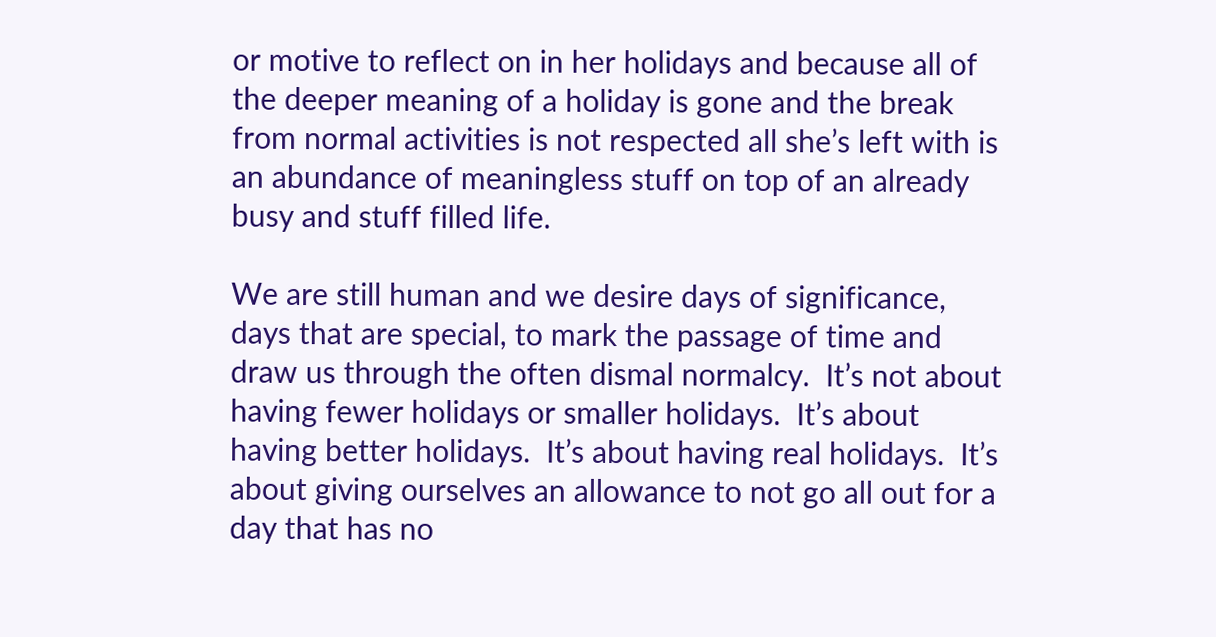or motive to reflect on in her holidays and because all of the deeper meaning of a holiday is gone and the break from normal activities is not respected all she’s left with is an abundance of meaningless stuff on top of an already busy and stuff filled life.

We are still human and we desire days of significance, days that are special, to mark the passage of time and draw us through the often dismal normalcy.  It’s not about having fewer holidays or smaller holidays.  It’s about having better holidays.  It’s about having real holidays.  It’s about giving ourselves an allowance to not go all out for a day that has no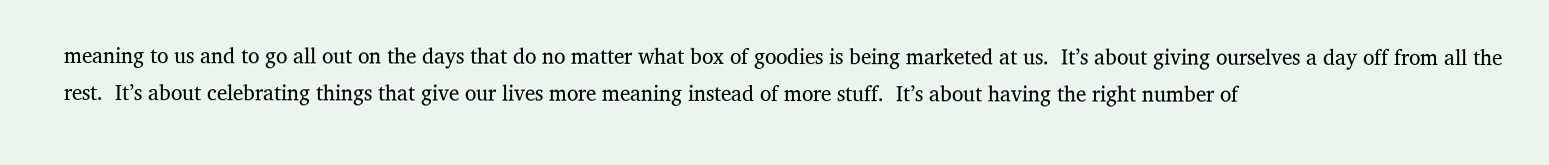meaning to us and to go all out on the days that do no matter what box of goodies is being marketed at us.  It’s about giving ourselves a day off from all the rest.  It’s about celebrating things that give our lives more meaning instead of more stuff.  It’s about having the right number of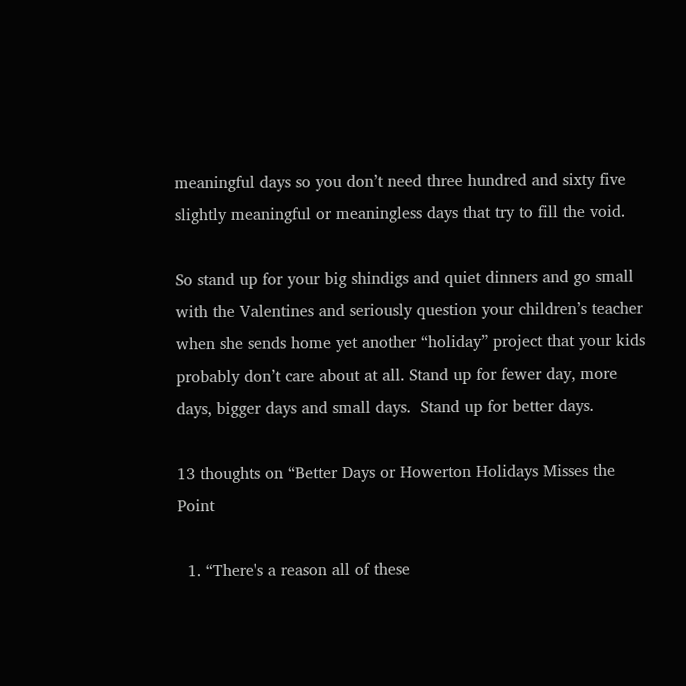meaningful days so you don’t need three hundred and sixty five slightly meaningful or meaningless days that try to fill the void.

So stand up for your big shindigs and quiet dinners and go small with the Valentines and seriously question your children’s teacher when she sends home yet another “holiday” project that your kids probably don’t care about at all. Stand up for fewer day, more days, bigger days and small days.  Stand up for better days.

13 thoughts on “Better Days or Howerton Holidays Misses the Point

  1. “There's a reason all of these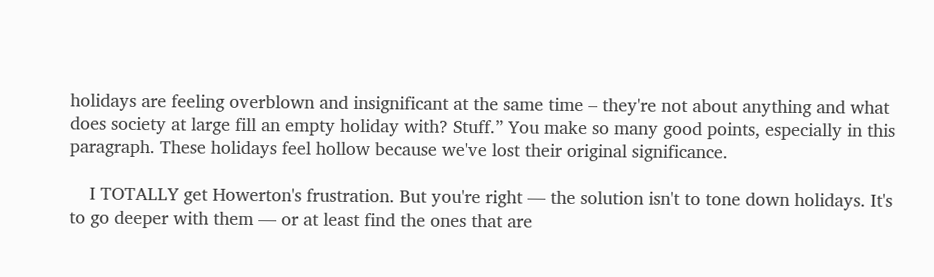holidays are feeling overblown and insignificant at the same time – they're not about anything and what does society at large fill an empty holiday with? Stuff.” You make so many good points, especially in this paragraph. These holidays feel hollow because we've lost their original significance.

    I TOTALLY get Howerton's frustration. But you're right — the solution isn't to tone down holidays. It's to go deeper with them — or at least find the ones that are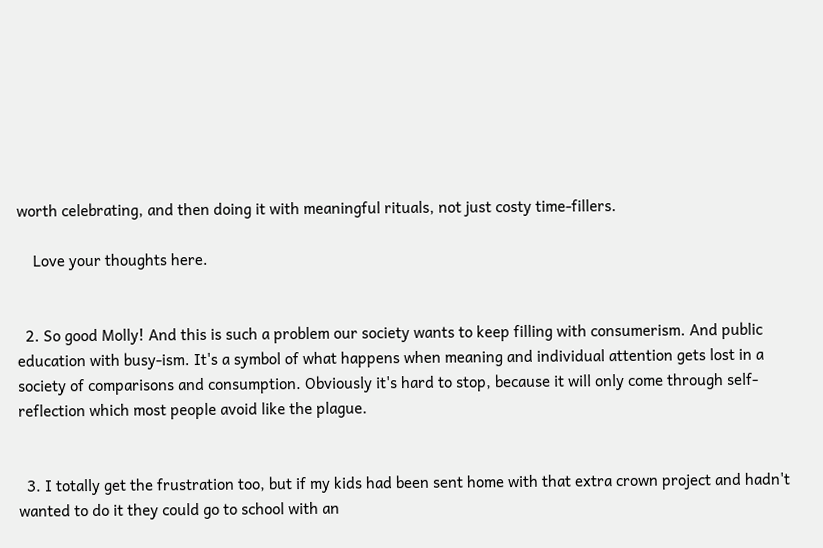worth celebrating, and then doing it with meaningful rituals, not just costy time-fillers.

    Love your thoughts here.


  2. So good Molly! And this is such a problem our society wants to keep filling with consumerism. And public education with busy-ism. It's a symbol of what happens when meaning and individual attention gets lost in a society of comparisons and consumption. Obviously it's hard to stop, because it will only come through self-reflection which most people avoid like the plague.


  3. I totally get the frustration too, but if my kids had been sent home with that extra crown project and hadn't wanted to do it they could go to school with an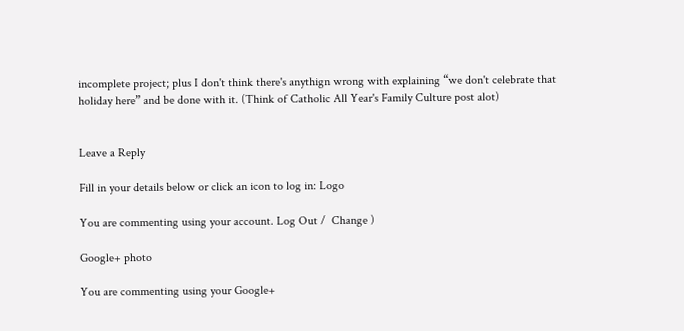incomplete project; plus I don't think there's anythign wrong with explaining “we don't celebrate that holiday here” and be done with it. (Think of Catholic All Year's Family Culture post alot)


Leave a Reply

Fill in your details below or click an icon to log in: Logo

You are commenting using your account. Log Out /  Change )

Google+ photo

You are commenting using your Google+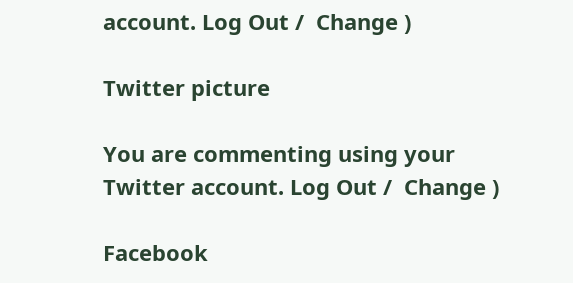account. Log Out /  Change )

Twitter picture

You are commenting using your Twitter account. Log Out /  Change )

Facebook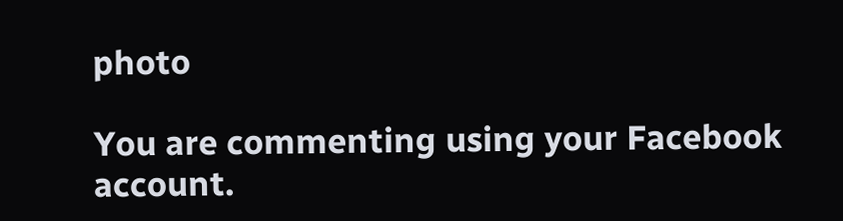photo

You are commenting using your Facebook account.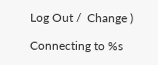Log Out /  Change )

Connecting to %s